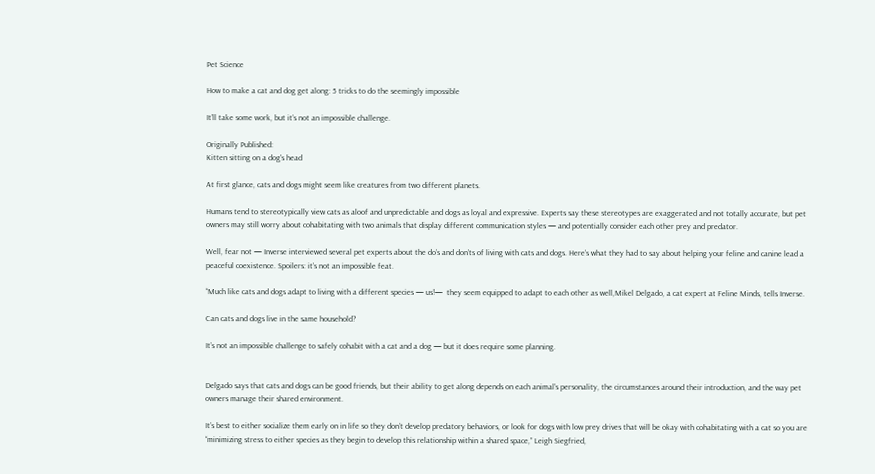Pet Science

How to make a cat and dog get along: 5 tricks to do the seemingly impossible

It’ll take some work, but it’s not an impossible challenge.

Originally Published:
Kitten sitting on a dog's head

At first glance, cats and dogs might seem like creatures from two different planets.

Humans tend to stereotypically view cats as aloof and unpredictable and dogs as loyal and expressive. Experts say these stereotypes are exaggerated and not totally accurate, but pet owners may still worry about cohabitating with two animals that display different communication styles — and potentially consider each other prey and predator.

Well, fear not — Inverse interviewed several pet experts about the do’s and don’ts of living with cats and dogs. Here’s what they had to say about helping your feline and canine lead a peaceful coexistence. Spoilers: it’s not an impossible feat.

“Much like cats and dogs adapt to living with a different species — us!—  they seem equipped to adapt to each other as well,Mikel Delgado, a cat expert at Feline Minds, tells Inverse.

Can cats and dogs live in the same household?

It’s not an impossible challenge to safely cohabit with a cat and a dog — but it does require some planning.


Delgado says that cats and dogs can be good friends, but their ability to get along depends on each animal’s personality, the circumstances around their introduction, and the way pet owners manage their shared environment.

It’s best to either socialize them early on in life so they don’t develop predatory behaviors, or look for dogs with low prey drives that will be okay with cohabitating with a cat so you are “minimizing stress to either species as they begin to develop this relationship within a shared space,” Leigh Siegfried,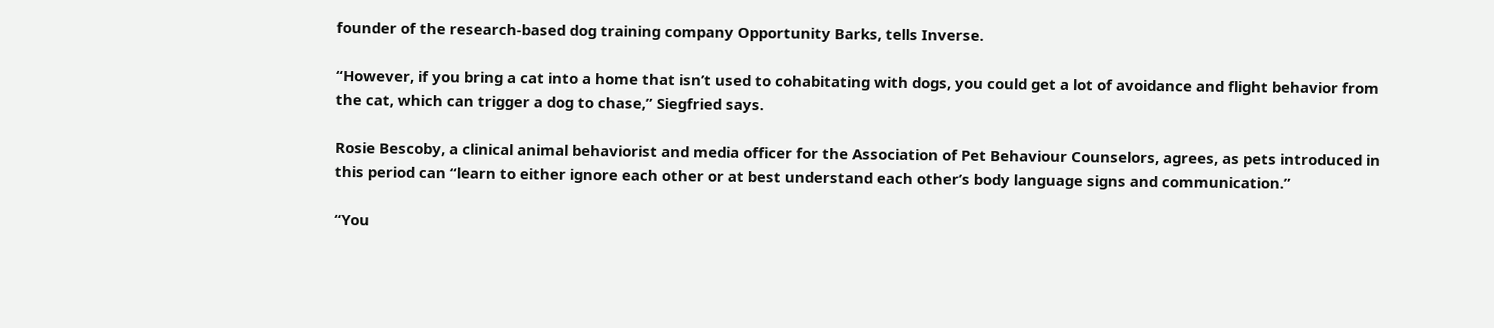founder of the research-based dog training company Opportunity Barks, tells Inverse.

“However, if you bring a cat into a home that isn’t used to cohabitating with dogs, you could get a lot of avoidance and flight behavior from the cat, which can trigger a dog to chase,” Siegfried says.

Rosie Bescoby, a clinical animal behaviorist and media officer for the Association of Pet Behaviour Counselors, agrees, as pets introduced in this period can “learn to either ignore each other or at best understand each other’s body language signs and communication.”

“You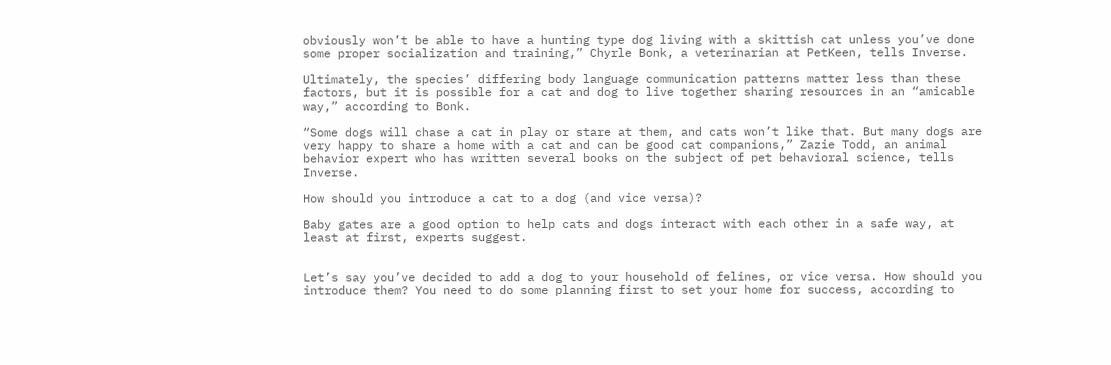obviously won’t be able to have a hunting type dog living with a skittish cat unless you’ve done some proper socialization and training,” Chyrle Bonk, a veterinarian at PetKeen, tells Inverse.

Ultimately, the species’ differing body language communication patterns matter less than these factors, but it is possible for a cat and dog to live together sharing resources in an “amicable way,” according to Bonk.

“Some dogs will chase a cat in play or stare at them, and cats won’t like that. But many dogs are very happy to share a home with a cat and can be good cat companions,” Zazie Todd, an animal behavior expert who has written several books on the subject of pet behavioral science, tells Inverse.

How should you introduce a cat to a dog (and vice versa)?

Baby gates are a good option to help cats and dogs interact with each other in a safe way, at least at first, experts suggest.


Let’s say you’ve decided to add a dog to your household of felines, or vice versa. How should you introduce them? You need to do some planning first to set your home for success, according to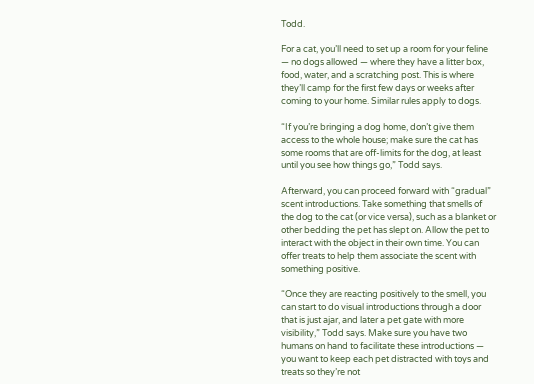Todd.

For a cat, you’ll need to set up a room for your feline — no dogs allowed — where they have a litter box, food, water, and a scratching post. This is where they’ll camp for the first few days or weeks after coming to your home. Similar rules apply to dogs.

“If you’re bringing a dog home, don’t give them access to the whole house; make sure the cat has some rooms that are off-limits for the dog, at least until you see how things go,” Todd says.

Afterward, you can proceed forward with “gradual” scent introductions. Take something that smells of the dog to the cat (or vice versa), such as a blanket or other bedding the pet has slept on. Allow the pet to interact with the object in their own time. You can offer treats to help them associate the scent with something positive.

“Once they are reacting positively to the smell, you can start to do visual introductions through a door that is just ajar, and later a pet gate with more visibility,” Todd says. Make sure you have two humans on hand to facilitate these introductions — you want to keep each pet distracted with toys and treats so they’re not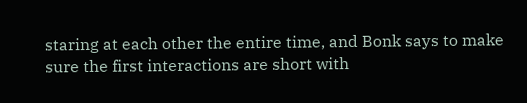staring at each other the entire time, and Bonk says to make sure the first interactions are short with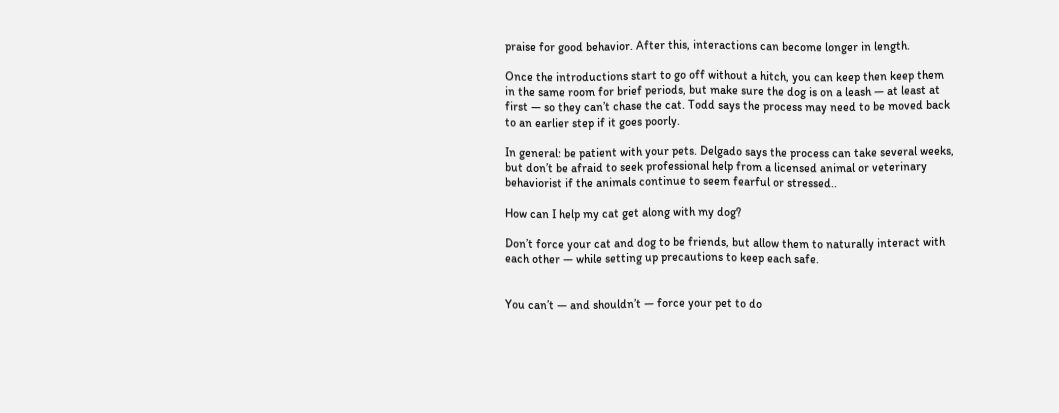praise for good behavior. After this, interactions can become longer in length.

Once the introductions start to go off without a hitch, you can keep then keep them in the same room for brief periods, but make sure the dog is on a leash — at least at first — so they can’t chase the cat. Todd says the process may need to be moved back to an earlier step if it goes poorly.

In general: be patient with your pets. Delgado says the process can take several weeks, but don’t be afraid to seek professional help from a licensed animal or veterinary behaviorist if the animals continue to seem fearful or stressed..

How can I help my cat get along with my dog?

Don’t force your cat and dog to be friends, but allow them to naturally interact with each other — while setting up precautions to keep each safe.


You can’t — and shouldn’t — force your pet to do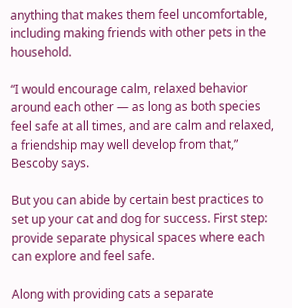anything that makes them feel uncomfortable, including making friends with other pets in the household.

“I would encourage calm, relaxed behavior around each other — as long as both species feel safe at all times, and are calm and relaxed, a friendship may well develop from that,” Bescoby says.

But you can abide by certain best practices to set up your cat and dog for success. First step: provide separate physical spaces where each can explore and feel safe.

Along with providing cats a separate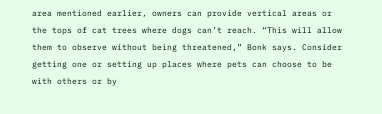area mentioned earlier, owners can provide vertical areas or the tops of cat trees where dogs can’t reach. “This will allow them to observe without being threatened,” Bonk says. Consider getting one or setting up places where pets can choose to be with others or by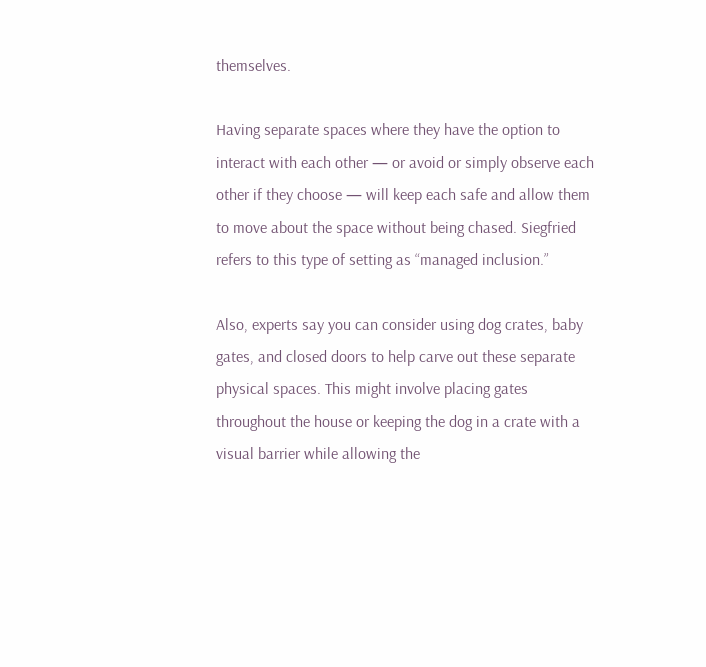themselves.

Having separate spaces where they have the option to interact with each other — or avoid or simply observe each other if they choose — will keep each safe and allow them to move about the space without being chased. Siegfried refers to this type of setting as “managed inclusion.”

Also, experts say you can consider using dog crates, baby gates, and closed doors to help carve out these separate physical spaces. This might involve placing gates throughout the house or keeping the dog in a crate with a visual barrier while allowing the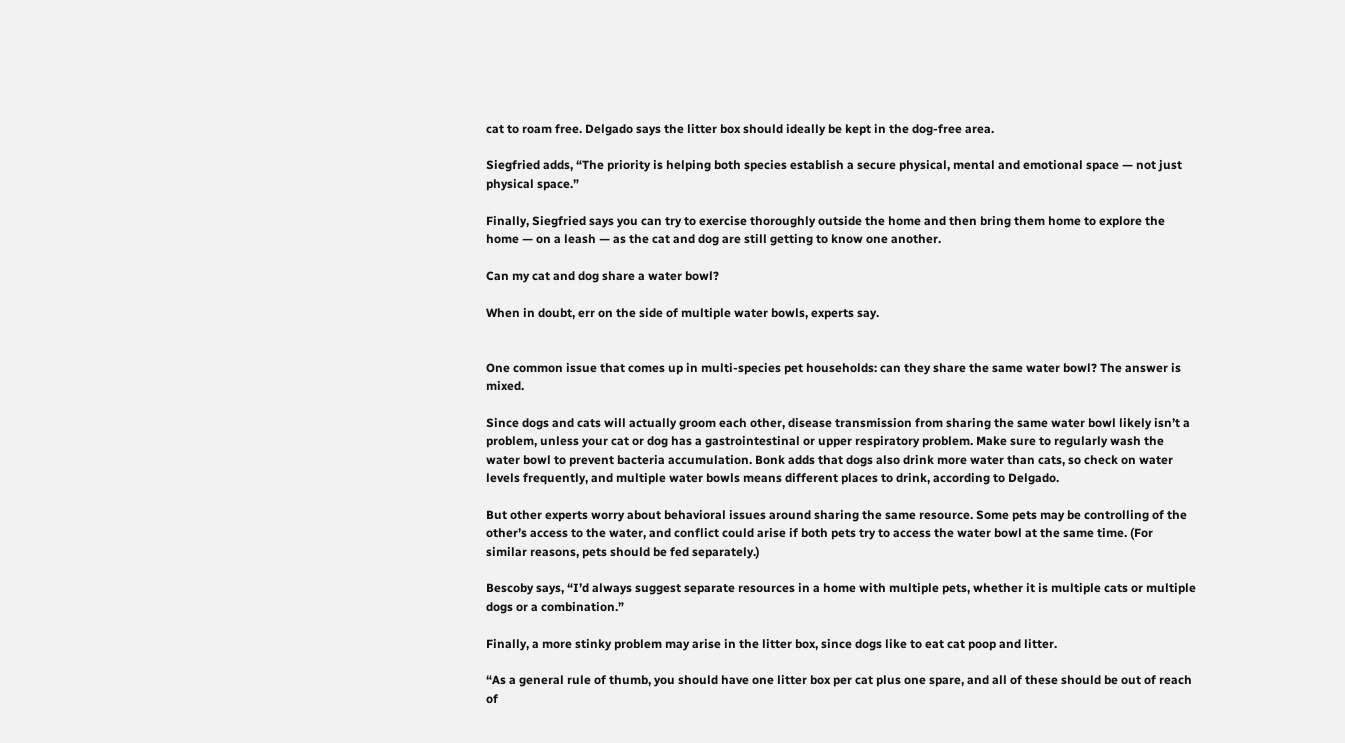cat to roam free. Delgado says the litter box should ideally be kept in the dog-free area.

Siegfried adds, “The priority is helping both species establish a secure physical, mental and emotional space — not just physical space.”

Finally, Siegfried says you can try to exercise thoroughly outside the home and then bring them home to explore the home — on a leash — as the cat and dog are still getting to know one another.

Can my cat and dog share a water bowl?

When in doubt, err on the side of multiple water bowls, experts say.


One common issue that comes up in multi-species pet households: can they share the same water bowl? The answer is mixed.

Since dogs and cats will actually groom each other, disease transmission from sharing the same water bowl likely isn’t a problem, unless your cat or dog has a gastrointestinal or upper respiratory problem. Make sure to regularly wash the water bowl to prevent bacteria accumulation. Bonk adds that dogs also drink more water than cats, so check on water levels frequently, and multiple water bowls means different places to drink, according to Delgado.

But other experts worry about behavioral issues around sharing the same resource. Some pets may be controlling of the other’s access to the water, and conflict could arise if both pets try to access the water bowl at the same time. (For similar reasons, pets should be fed separately.)

Bescoby says, “I’d always suggest separate resources in a home with multiple pets, whether it is multiple cats or multiple dogs or a combination.”

Finally, a more stinky problem may arise in the litter box, since dogs like to eat cat poop and litter.

“As a general rule of thumb, you should have one litter box per cat plus one spare, and all of these should be out of reach of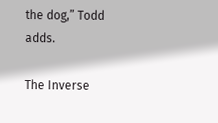the dog,” Todd adds.

The Inverse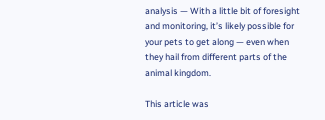analysis — With a little bit of foresight and monitoring, it’s likely possible for your pets to get along — even when they hail from different parts of the animal kingdom.

This article was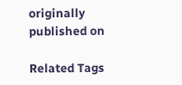originally published on

Related Tags